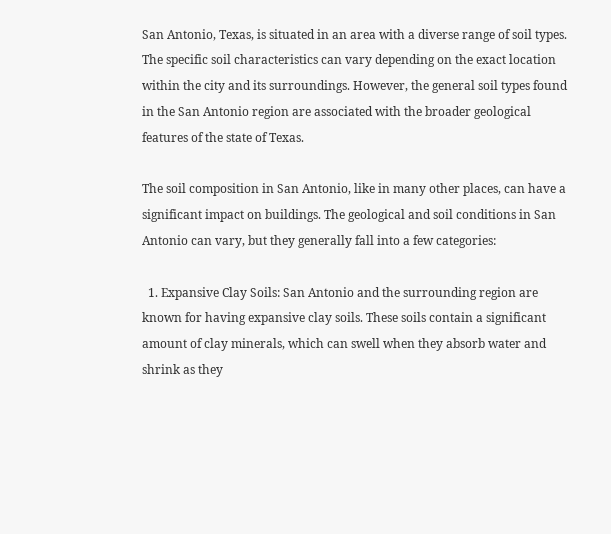San Antonio, Texas, is situated in an area with a diverse range of soil types. The specific soil characteristics can vary depending on the exact location within the city and its surroundings. However, the general soil types found in the San Antonio region are associated with the broader geological features of the state of Texas.

The soil composition in San Antonio, like in many other places, can have a significant impact on buildings. The geological and soil conditions in San Antonio can vary, but they generally fall into a few categories:

  1. Expansive Clay Soils: San Antonio and the surrounding region are known for having expansive clay soils. These soils contain a significant amount of clay minerals, which can swell when they absorb water and shrink as they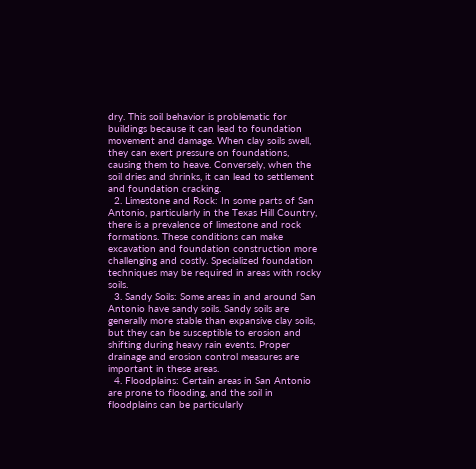dry. This soil behavior is problematic for buildings because it can lead to foundation movement and damage. When clay soils swell, they can exert pressure on foundations, causing them to heave. Conversely, when the soil dries and shrinks, it can lead to settlement and foundation cracking.
  2. Limestone and Rock: In some parts of San Antonio, particularly in the Texas Hill Country, there is a prevalence of limestone and rock formations. These conditions can make excavation and foundation construction more challenging and costly. Specialized foundation techniques may be required in areas with rocky soils.
  3. Sandy Soils: Some areas in and around San Antonio have sandy soils. Sandy soils are generally more stable than expansive clay soils, but they can be susceptible to erosion and shifting during heavy rain events. Proper drainage and erosion control measures are important in these areas.
  4. Floodplains: Certain areas in San Antonio are prone to flooding, and the soil in floodplains can be particularly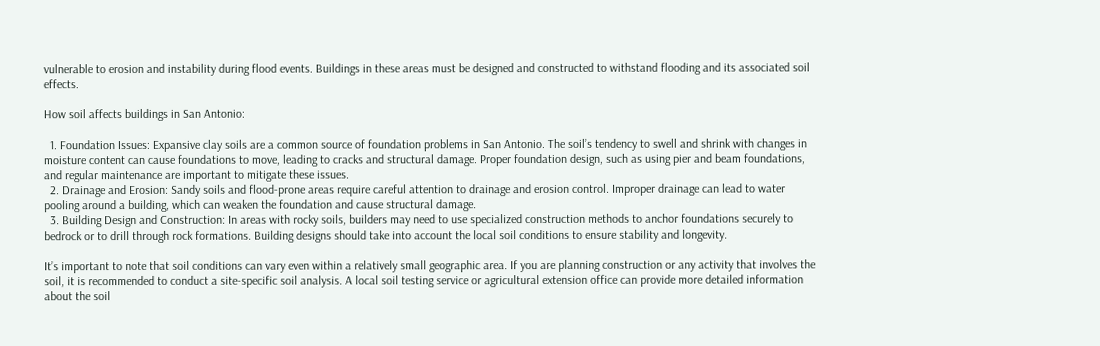vulnerable to erosion and instability during flood events. Buildings in these areas must be designed and constructed to withstand flooding and its associated soil effects.

How soil affects buildings in San Antonio:

  1. Foundation Issues: Expansive clay soils are a common source of foundation problems in San Antonio. The soil’s tendency to swell and shrink with changes in moisture content can cause foundations to move, leading to cracks and structural damage. Proper foundation design, such as using pier and beam foundations, and regular maintenance are important to mitigate these issues.
  2. Drainage and Erosion: Sandy soils and flood-prone areas require careful attention to drainage and erosion control. Improper drainage can lead to water pooling around a building, which can weaken the foundation and cause structural damage.
  3. Building Design and Construction: In areas with rocky soils, builders may need to use specialized construction methods to anchor foundations securely to bedrock or to drill through rock formations. Building designs should take into account the local soil conditions to ensure stability and longevity.

It’s important to note that soil conditions can vary even within a relatively small geographic area. If you are planning construction or any activity that involves the soil, it is recommended to conduct a site-specific soil analysis. A local soil testing service or agricultural extension office can provide more detailed information about the soil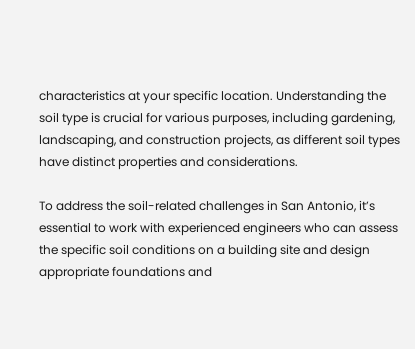characteristics at your specific location. Understanding the soil type is crucial for various purposes, including gardening, landscaping, and construction projects, as different soil types have distinct properties and considerations.

To address the soil-related challenges in San Antonio, it’s essential to work with experienced engineers who can assess the specific soil conditions on a building site and design appropriate foundations and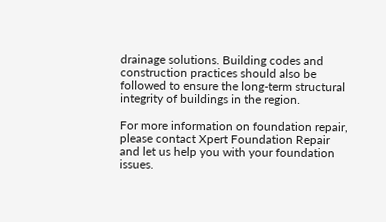drainage solutions. Building codes and construction practices should also be followed to ensure the long-term structural integrity of buildings in the region.

For more information on foundation repair, please contact Xpert Foundation Repair and let us help you with your foundation issues.